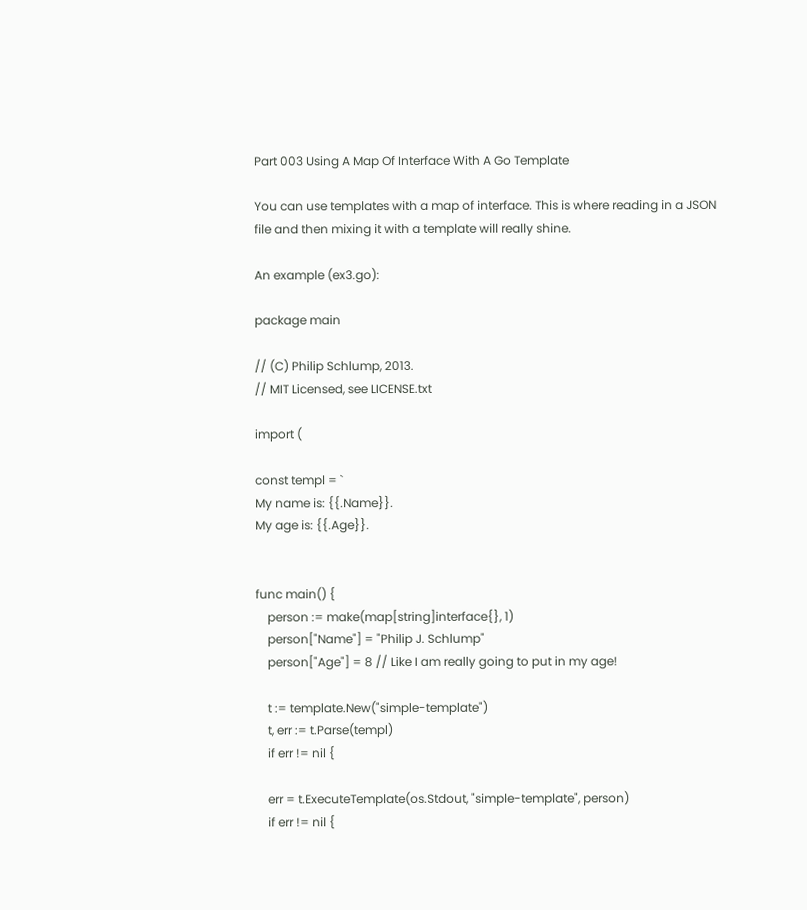Part 003 Using A Map Of Interface With A Go Template

You can use templates with a map of interface. This is where reading in a JSON file and then mixing it with a template will really shine.

An example (ex3.go):

package main

// (C) Philip Schlump, 2013.
// MIT Licensed, see LICENSE.txt

import (

const templ = `
My name is: {{.Name}}.
My age is: {{.Age}}.


func main() {
    person := make(map[string]interface{}, 1)
    person["Name"] = "Philip J. Schlump"
    person["Age"] = 8 // Like I am really going to put in my age!

    t := template.New("simple-template")
    t, err := t.Parse(templ)
    if err != nil {

    err = t.ExecuteTemplate(os.Stdout, "simple-template", person)
    if err != nil {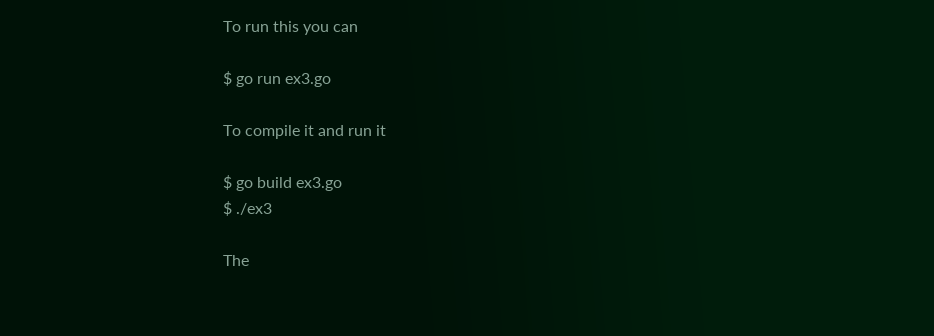To run this you can

$ go run ex3.go

To compile it and run it

$ go build ex3.go
$ ./ex3

The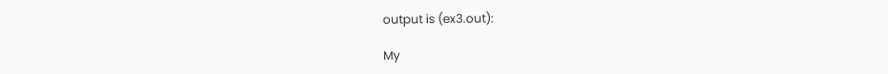output is (ex3.out):

My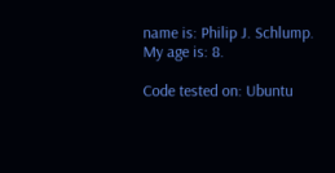name is: Philip J. Schlump.
My age is: 8.

Code tested on: Ubuntu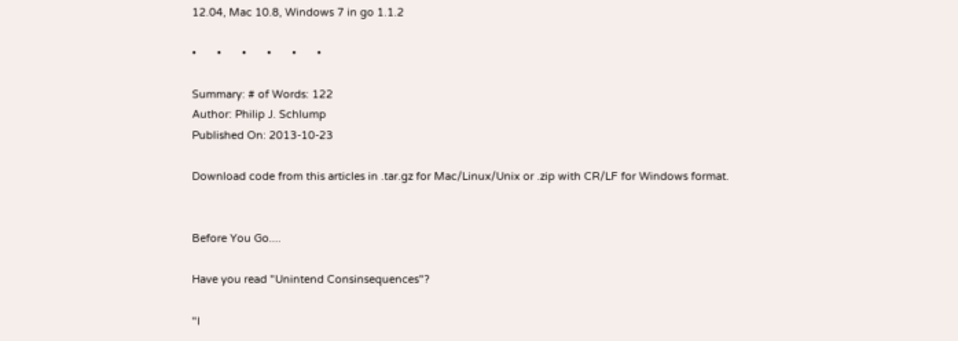12.04, Mac 10.8, Windows 7 in go 1.1.2

•       •       •       •       •       •

Summary: # of Words: 122
Author: Philip J. Schlump
Published On: 2013-10-23

Download code from this articles in .tar.gz for Mac/Linux/Unix or .zip with CR/LF for Windows format.


Before You Go....

Have you read "Unintend Consinsequences"?

"I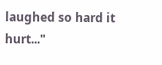laughed so hard it hurt..."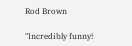Rod Brown

"Incredibly funny!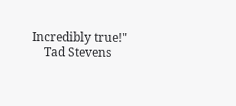Incredibly true!"
    Tad Stevens